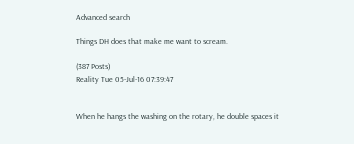Advanced search

Things DH does that make me want to scream.

(387 Posts)
Reality Tue 05-Jul-16 07:39:47


When he hangs the washing on the rotary, he double spaces it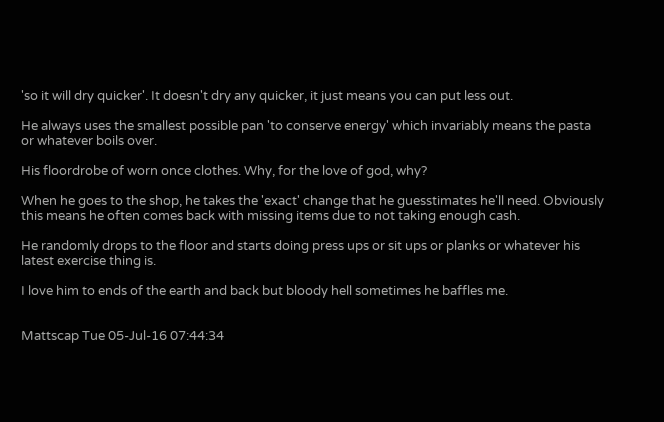'so it will dry quicker'. It doesn't dry any quicker, it just means you can put less out.

He always uses the smallest possible pan 'to conserve energy' which invariably means the pasta or whatever boils over.

His floordrobe of worn once clothes. Why, for the love of god, why?

When he goes to the shop, he takes the 'exact' change that he guesstimates he'll need. Obviously this means he often comes back with missing items due to not taking enough cash.

He randomly drops to the floor and starts doing press ups or sit ups or planks or whatever his latest exercise thing is.

I love him to ends of the earth and back but bloody hell sometimes he baffles me.


Mattscap Tue 05-Jul-16 07:44:34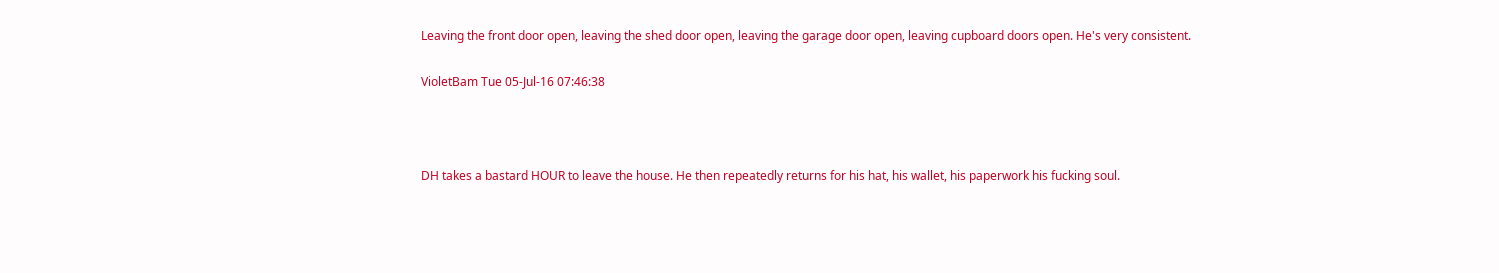Leaving the front door open, leaving the shed door open, leaving the garage door open, leaving cupboard doors open. He's very consistent.

VioletBam Tue 05-Jul-16 07:46:38



DH takes a bastard HOUR to leave the house. He then repeatedly returns for his hat, his wallet, his paperwork his fucking soul.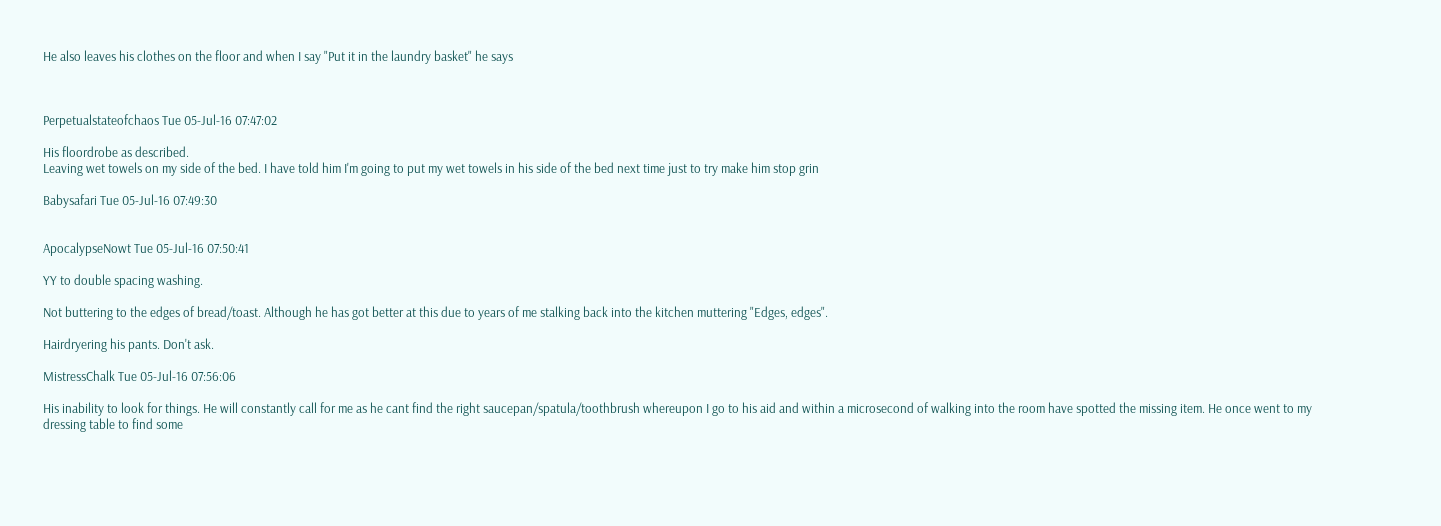He also leaves his clothes on the floor and when I say "Put it in the laundry basket" he says



Perpetualstateofchaos Tue 05-Jul-16 07:47:02

His floordrobe as described.
Leaving wet towels on my side of the bed. I have told him I'm going to put my wet towels in his side of the bed next time just to try make him stop grin

Babysafari Tue 05-Jul-16 07:49:30


ApocalypseNowt Tue 05-Jul-16 07:50:41

YY to double spacing washing.

Not buttering to the edges of bread/toast. Although he has got better at this due to years of me stalking back into the kitchen muttering "Edges, edges".

Hairdryering his pants. Don't ask.

MistressChalk Tue 05-Jul-16 07:56:06

His inability to look for things. He will constantly call for me as he cant find the right saucepan/spatula/toothbrush whereupon I go to his aid and within a microsecond of walking into the room have spotted the missing item. He once went to my dressing table to find some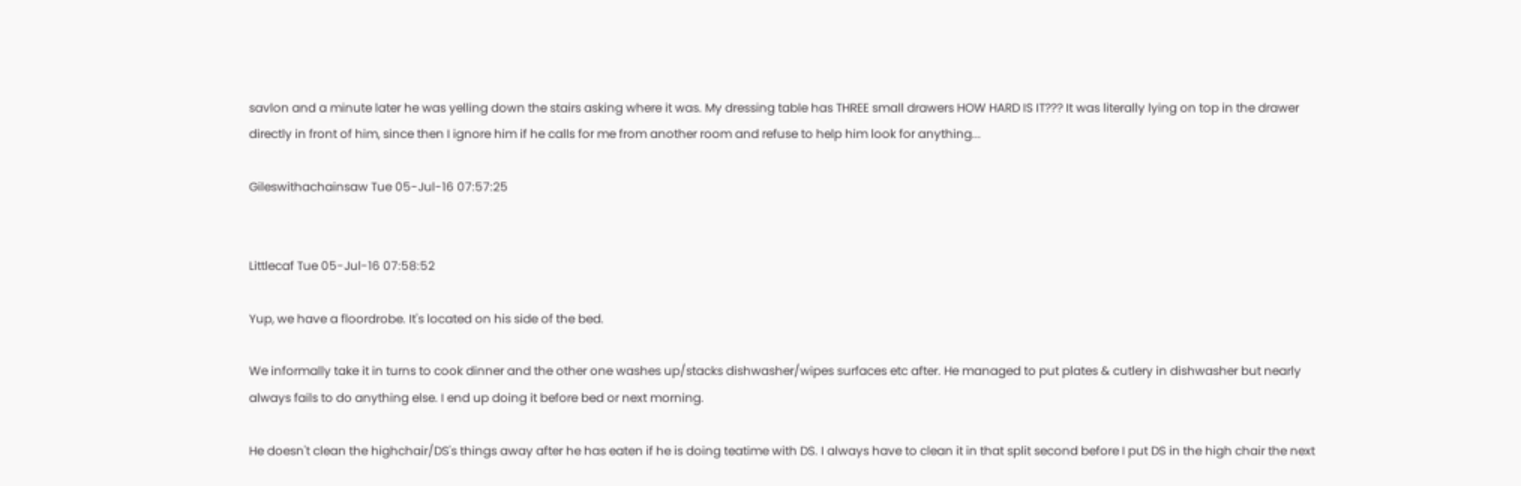savlon and a minute later he was yelling down the stairs asking where it was. My dressing table has THREE small drawers HOW HARD IS IT??? It was literally lying on top in the drawer directly in front of him, since then I ignore him if he calls for me from another room and refuse to help him look for anything...

Gileswithachainsaw Tue 05-Jul-16 07:57:25


Littlecaf Tue 05-Jul-16 07:58:52

Yup, we have a floordrobe. It's located on his side of the bed.

We informally take it in turns to cook dinner and the other one washes up/stacks dishwasher/wipes surfaces etc after. He managed to put plates & cutlery in dishwasher but nearly always fails to do anything else. I end up doing it before bed or next morning.

He doesn't clean the highchair/DS's things away after he has eaten if he is doing teatime with DS. I always have to clean it in that split second before I put DS in the high chair the next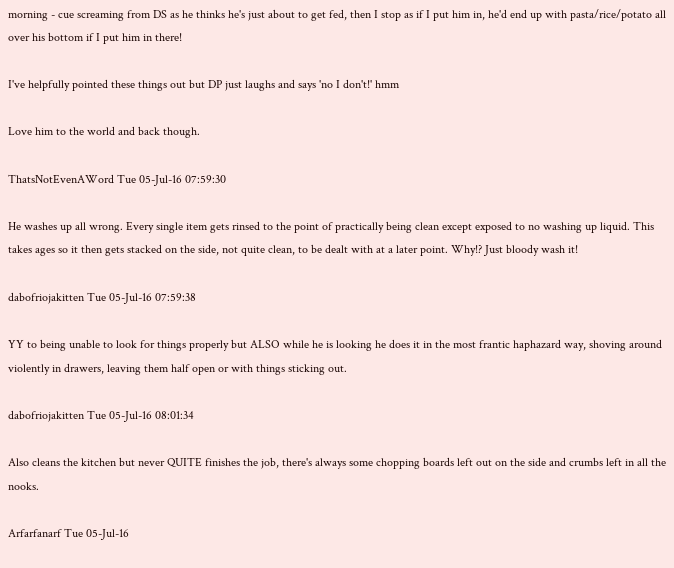morning - cue screaming from DS as he thinks he's just about to get fed, then I stop as if I put him in, he'd end up with pasta/rice/potato all over his bottom if I put him in there!

I've helpfully pointed these things out but DP just laughs and says 'no I don't!' hmm

Love him to the world and back though.

ThatsNotEvenAWord Tue 05-Jul-16 07:59:30

He washes up all wrong. Every single item gets rinsed to the point of practically being clean except exposed to no washing up liquid. This takes ages so it then gets stacked on the side, not quite clean, to be dealt with at a later point. Why!? Just bloody wash it!

dabofriojakitten Tue 05-Jul-16 07:59:38

YY to being unable to look for things properly but ALSO while he is looking he does it in the most frantic haphazard way, shoving around violently in drawers, leaving them half open or with things sticking out.

dabofriojakitten Tue 05-Jul-16 08:01:34

Also cleans the kitchen but never QUITE finishes the job, there's always some chopping boards left out on the side and crumbs left in all the nooks.

Arfarfanarf Tue 05-Jul-16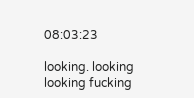08:03:23

looking. looking looking fucking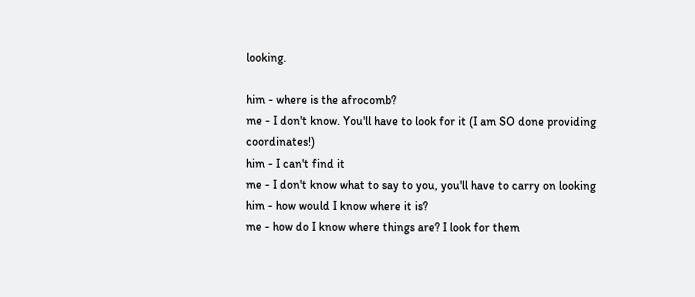looking.

him - where is the afrocomb?
me - I don't know. You'll have to look for it (I am SO done providing coordinates!)
him - I can't find it
me - I don't know what to say to you, you'll have to carry on looking
him - how would I know where it is?
me - how do I know where things are? I look for them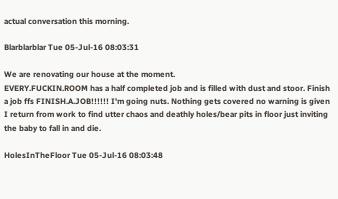actual conversation this morning.

Blarblarblar Tue 05-Jul-16 08:03:31

We are renovating our house at the moment.
EVERY.FUCKIN.ROOM has a half completed job and is filled with dust and stoor. Finish a job ffs FINISH.A.JOB!!!!!! I'm going nuts. Nothing gets covered no warning is given I return from work to find utter chaos and deathly holes/bear pits in floor just inviting the baby to fall in and die.

HolesInTheFloor Tue 05-Jul-16 08:03:48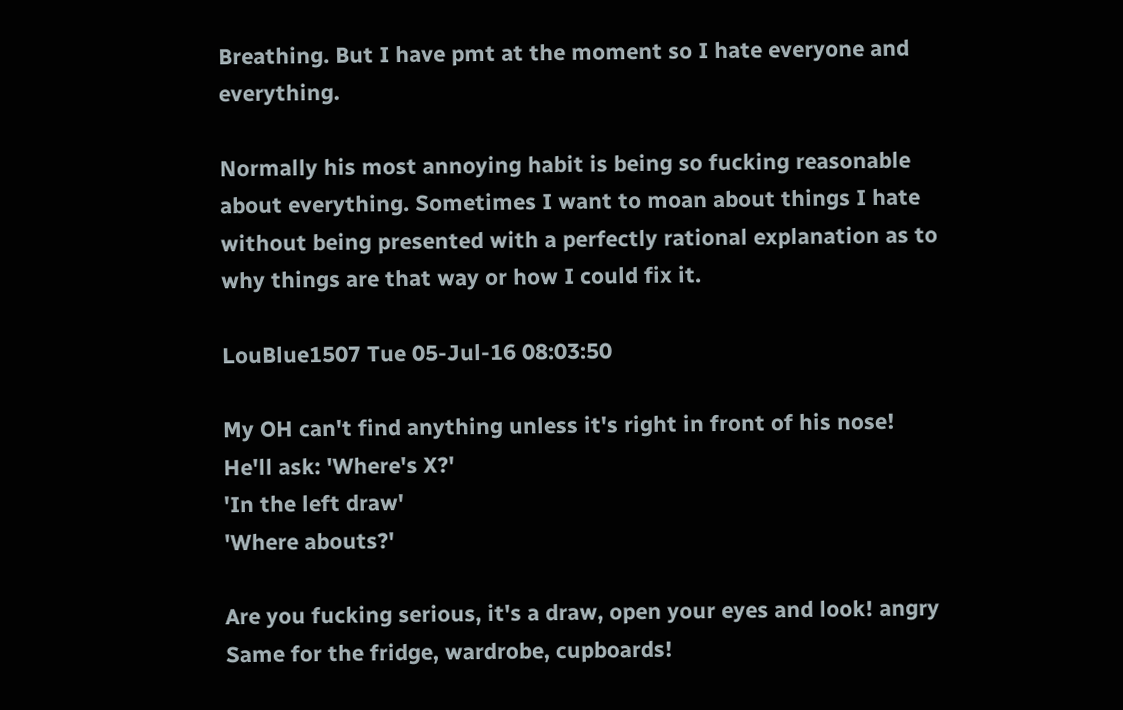Breathing. But I have pmt at the moment so I hate everyone and everything.

Normally his most annoying habit is being so fucking reasonable about everything. Sometimes I want to moan about things I hate without being presented with a perfectly rational explanation as to why things are that way or how I could fix it.

LouBlue1507 Tue 05-Jul-16 08:03:50

My OH can't find anything unless it's right in front of his nose!
He'll ask: 'Where's X?'
'In the left draw'
'Where abouts?'

Are you fucking serious, it's a draw, open your eyes and look! angry Same for the fridge, wardrobe, cupboards!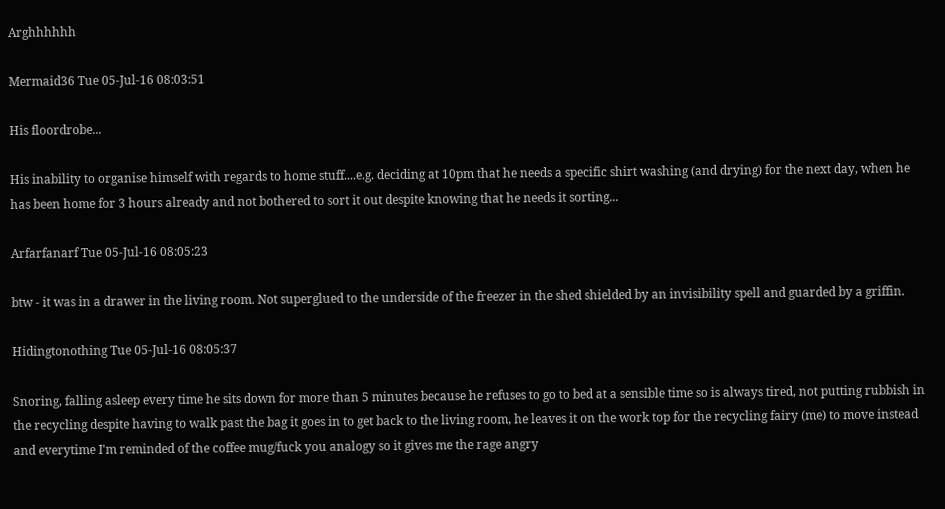Arghhhhhh

Mermaid36 Tue 05-Jul-16 08:03:51

His floordrobe...

His inability to organise himself with regards to home stuff....e.g. deciding at 10pm that he needs a specific shirt washing (and drying) for the next day, when he has been home for 3 hours already and not bothered to sort it out despite knowing that he needs it sorting...

Arfarfanarf Tue 05-Jul-16 08:05:23

btw - it was in a drawer in the living room. Not superglued to the underside of the freezer in the shed shielded by an invisibility spell and guarded by a griffin.

Hidingtonothing Tue 05-Jul-16 08:05:37

Snoring, falling asleep every time he sits down for more than 5 minutes because he refuses to go to bed at a sensible time so is always tired, not putting rubbish in the recycling despite having to walk past the bag it goes in to get back to the living room, he leaves it on the work top for the recycling fairy (me) to move instead and everytime I'm reminded of the coffee mug/fuck you analogy so it gives me the rage angry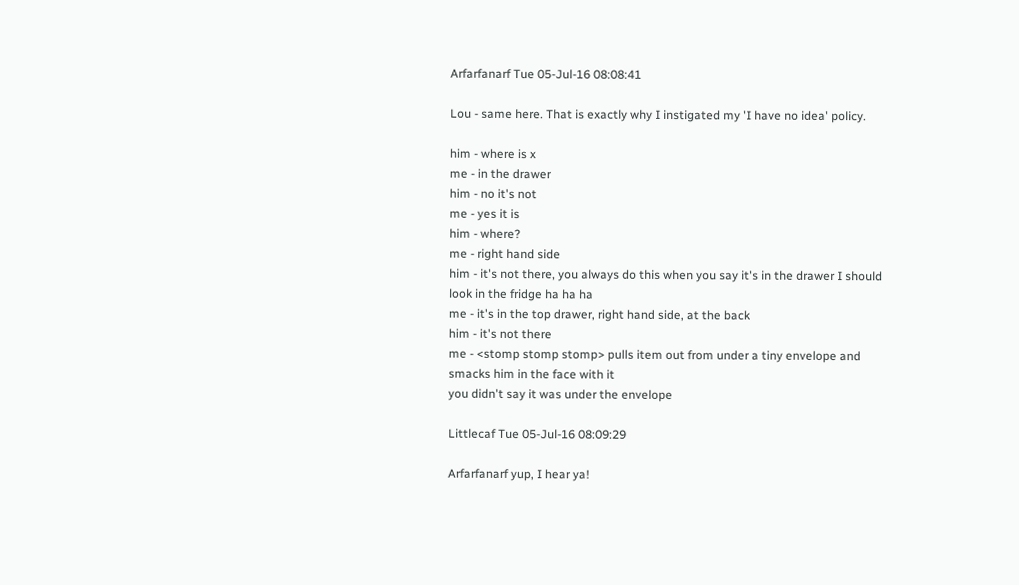Arfarfanarf Tue 05-Jul-16 08:08:41

Lou - same here. That is exactly why I instigated my 'I have no idea' policy.

him - where is x
me - in the drawer
him - no it's not
me - yes it is
him - where?
me - right hand side
him - it's not there, you always do this when you say it's in the drawer I should look in the fridge ha ha ha
me - it's in the top drawer, right hand side, at the back
him - it's not there
me - <stomp stomp stomp> pulls item out from under a tiny envelope and smacks him in the face with it
you didn't say it was under the envelope

Littlecaf Tue 05-Jul-16 08:09:29

Arfarfanarf yup, I hear ya!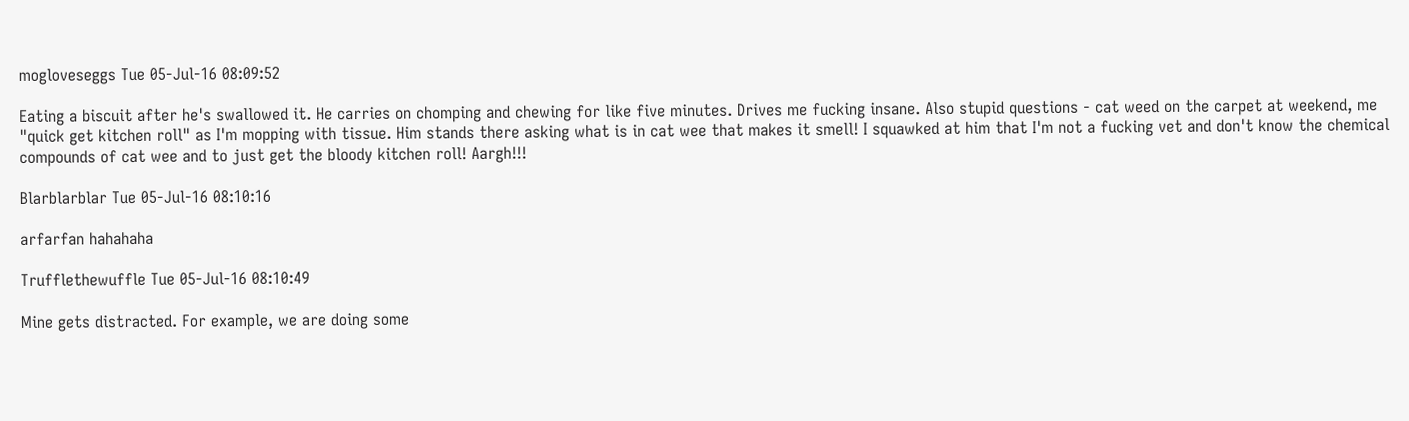mogloveseggs Tue 05-Jul-16 08:09:52

Eating a biscuit after he's swallowed it. He carries on chomping and chewing for like five minutes. Drives me fucking insane. Also stupid questions - cat weed on the carpet at weekend, me "quick get kitchen roll" as I'm mopping with tissue. Him stands there asking what is in cat wee that makes it smell! I squawked at him that I'm not a fucking vet and don't know the chemical compounds of cat wee and to just get the bloody kitchen roll! Aargh!!!

Blarblarblar Tue 05-Jul-16 08:10:16

arfarfan hahahaha

Trufflethewuffle Tue 05-Jul-16 08:10:49

Mine gets distracted. For example, we are doing some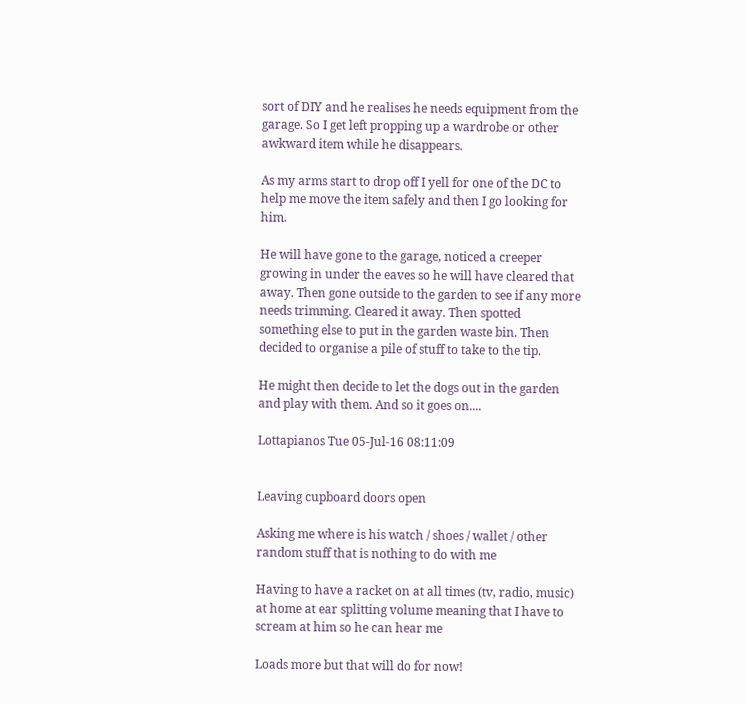sort of DIY and he realises he needs equipment from the garage. So I get left propping up a wardrobe or other awkward item while he disappears.

As my arms start to drop off I yell for one of the DC to help me move the item safely and then I go looking for him.

He will have gone to the garage, noticed a creeper growing in under the eaves so he will have cleared that away. Then gone outside to the garden to see if any more needs trimming. Cleared it away. Then spotted something else to put in the garden waste bin. Then decided to organise a pile of stuff to take to the tip.

He might then decide to let the dogs out in the garden and play with them. And so it goes on....

Lottapianos Tue 05-Jul-16 08:11:09


Leaving cupboard doors open

Asking me where is his watch / shoes / wallet / other random stuff that is nothing to do with me

Having to have a racket on at all times (tv, radio, music) at home at ear splitting volume meaning that I have to scream at him so he can hear me

Loads more but that will do for now!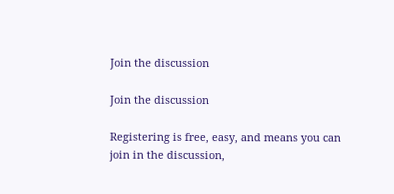Join the discussion

Join the discussion

Registering is free, easy, and means you can join in the discussion,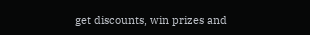get discounts, win prizes and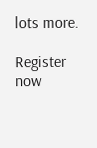lots more.

Register now